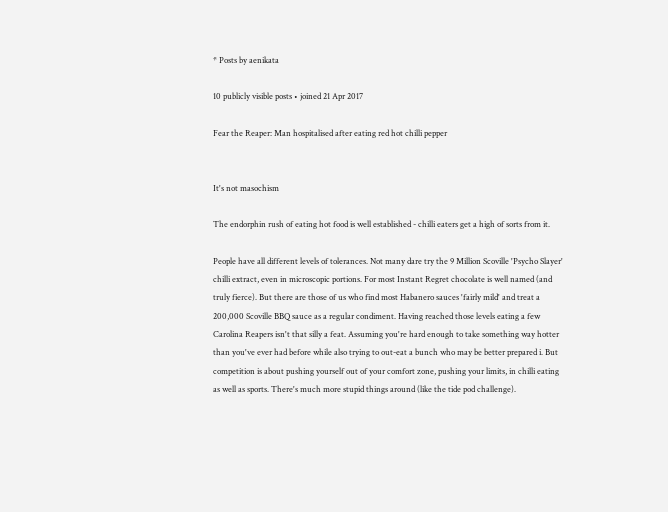* Posts by aenikata

10 publicly visible posts • joined 21 Apr 2017

Fear the Reaper: Man hospitalised after eating red hot chilli pepper


It's not masochism

The endorphin rush of eating hot food is well established - chilli eaters get a high of sorts from it.

People have all different levels of tolerances. Not many dare try the 9 Million Scoville 'Psycho Slayer' chilli extract, even in microscopic portions. For most Instant Regret chocolate is well named (and truly fierce). But there are those of us who find most Habanero sauces 'fairly mild' and treat a 200,000 Scoville BBQ sauce as a regular condiment. Having reached those levels eating a few Carolina Reapers isn't that silly a feat. Assuming you're hard enough to take something way hotter than you've ever had before while also trying to out-eat a bunch who may be better prepared i. But competition is about pushing yourself out of your comfort zone, pushing your limits, in chilli eating as well as sports. There's much more stupid things around (like the tide pod challenge).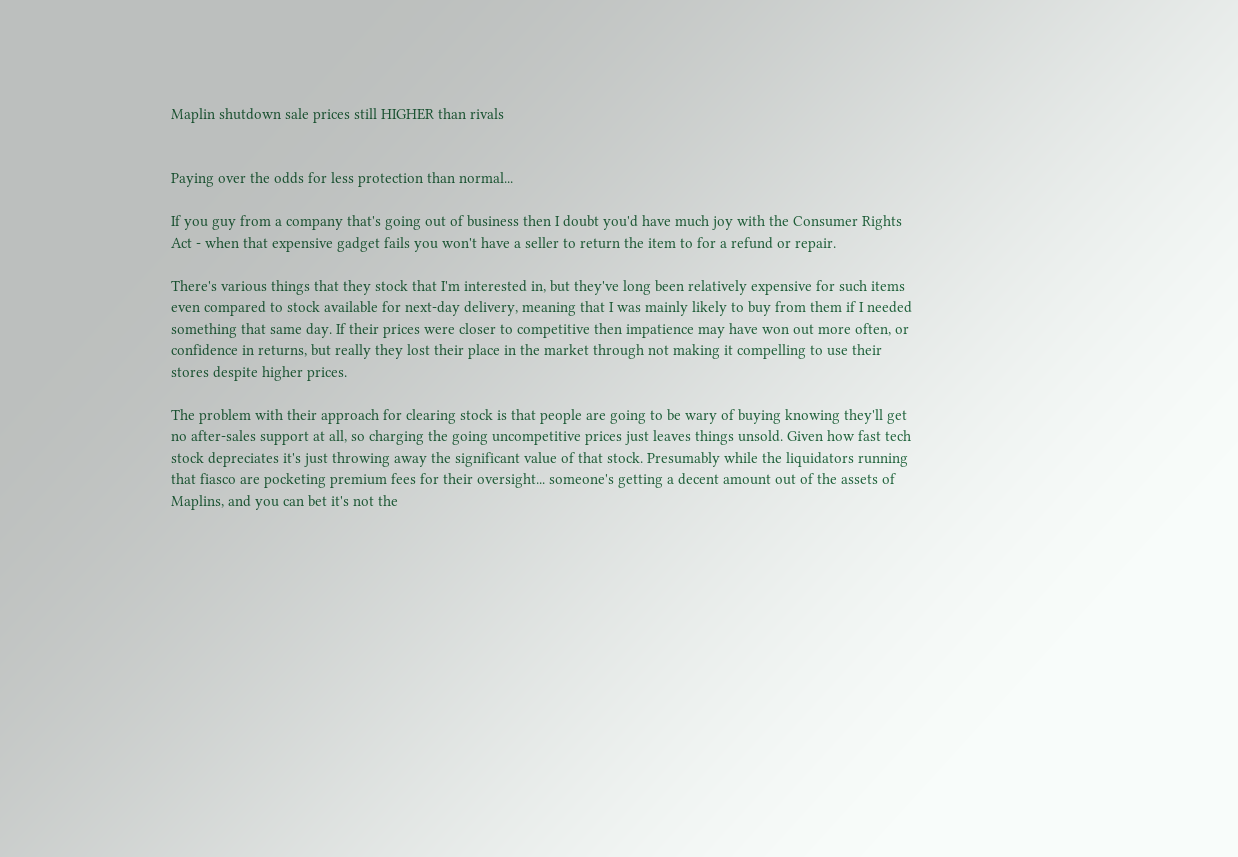Maplin shutdown sale prices still HIGHER than rivals


Paying over the odds for less protection than normal...

If you guy from a company that's going out of business then I doubt you'd have much joy with the Consumer Rights Act - when that expensive gadget fails you won't have a seller to return the item to for a refund or repair.

There's various things that they stock that I'm interested in, but they've long been relatively expensive for such items even compared to stock available for next-day delivery, meaning that I was mainly likely to buy from them if I needed something that same day. If their prices were closer to competitive then impatience may have won out more often, or confidence in returns, but really they lost their place in the market through not making it compelling to use their stores despite higher prices.

The problem with their approach for clearing stock is that people are going to be wary of buying knowing they'll get no after-sales support at all, so charging the going uncompetitive prices just leaves things unsold. Given how fast tech stock depreciates it's just throwing away the significant value of that stock. Presumably while the liquidators running that fiasco are pocketing premium fees for their oversight... someone's getting a decent amount out of the assets of Maplins, and you can bet it's not the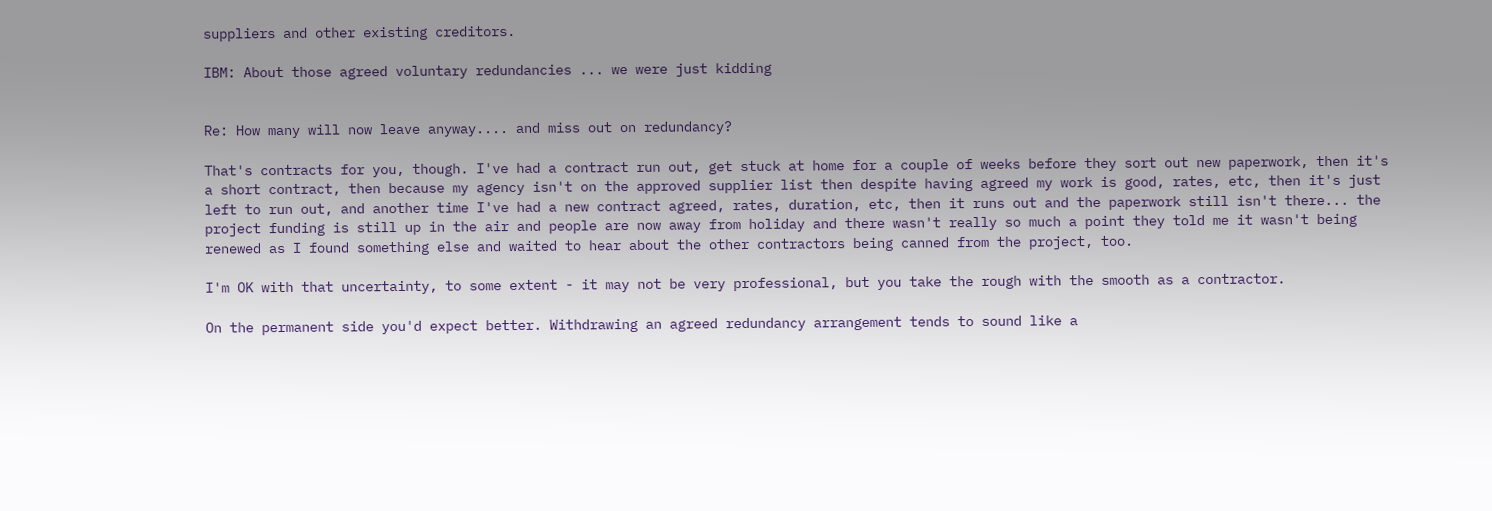suppliers and other existing creditors.

IBM: About those agreed voluntary redundancies ... we were just kidding


Re: How many will now leave anyway.... and miss out on redundancy?

That's contracts for you, though. I've had a contract run out, get stuck at home for a couple of weeks before they sort out new paperwork, then it's a short contract, then because my agency isn't on the approved supplier list then despite having agreed my work is good, rates, etc, then it's just left to run out, and another time I've had a new contract agreed, rates, duration, etc, then it runs out and the paperwork still isn't there... the project funding is still up in the air and people are now away from holiday and there wasn't really so much a point they told me it wasn't being renewed as I found something else and waited to hear about the other contractors being canned from the project, too.

I'm OK with that uncertainty, to some extent - it may not be very professional, but you take the rough with the smooth as a contractor.

On the permanent side you'd expect better. Withdrawing an agreed redundancy arrangement tends to sound like a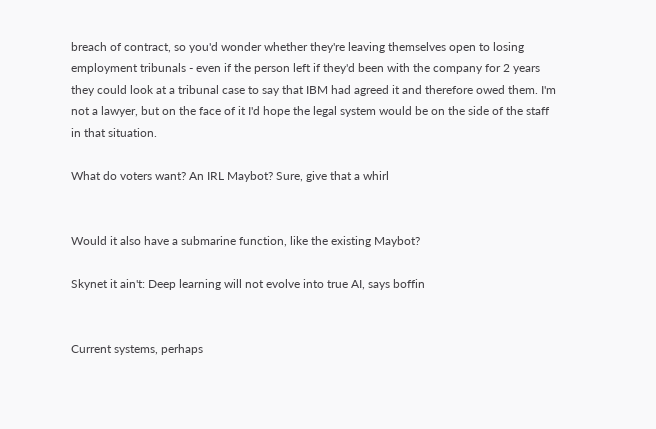breach of contract, so you'd wonder whether they're leaving themselves open to losing employment tribunals - even if the person left if they'd been with the company for 2 years they could look at a tribunal case to say that IBM had agreed it and therefore owed them. I'm not a lawyer, but on the face of it I'd hope the legal system would be on the side of the staff in that situation.

What do voters want? An IRL Maybot? Sure, give that a whirl


Would it also have a submarine function, like the existing Maybot?

Skynet it ain't: Deep learning will not evolve into true AI, says boffin


Current systems, perhaps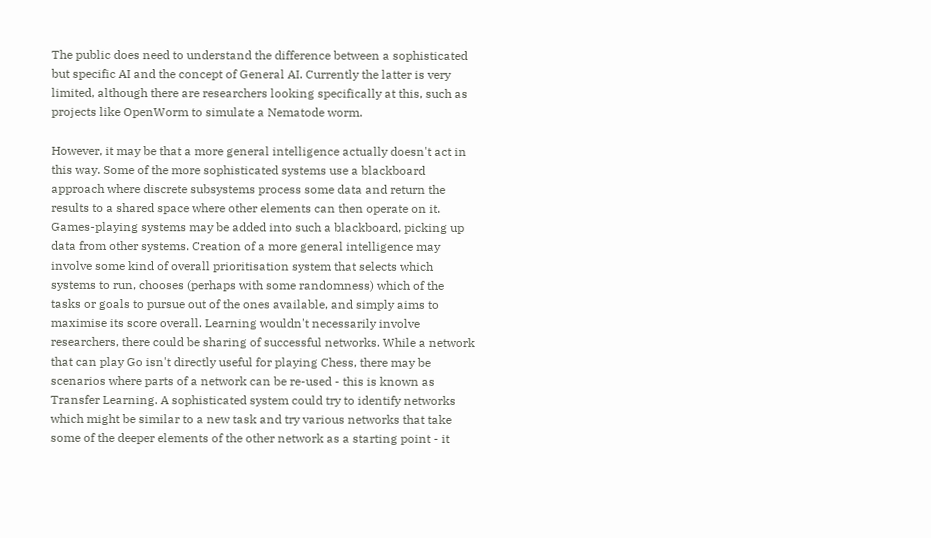The public does need to understand the difference between a sophisticated but specific AI and the concept of General AI. Currently the latter is very limited, although there are researchers looking specifically at this, such as projects like OpenWorm to simulate a Nematode worm.

However, it may be that a more general intelligence actually doesn't act in this way. Some of the more sophisticated systems use a blackboard approach where discrete subsystems process some data and return the results to a shared space where other elements can then operate on it. Games-playing systems may be added into such a blackboard, picking up data from other systems. Creation of a more general intelligence may involve some kind of overall prioritisation system that selects which systems to run, chooses (perhaps with some randomness) which of the tasks or goals to pursue out of the ones available, and simply aims to maximise its score overall. Learning wouldn't necessarily involve researchers, there could be sharing of successful networks. While a network that can play Go isn't directly useful for playing Chess, there may be scenarios where parts of a network can be re-used - this is known as Transfer Learning. A sophisticated system could try to identify networks which might be similar to a new task and try various networks that take some of the deeper elements of the other network as a starting point - it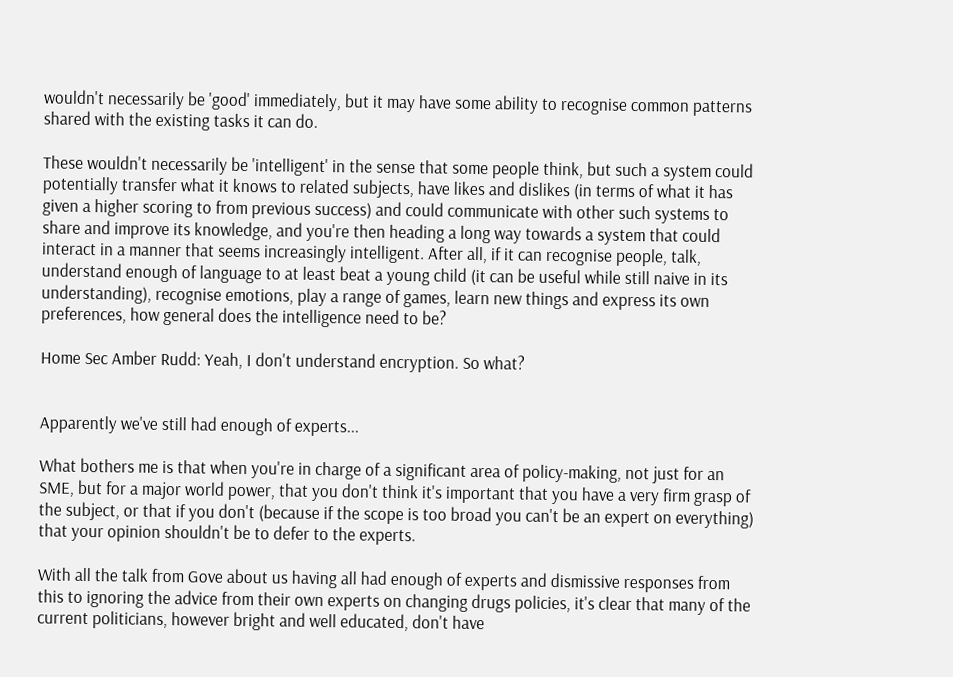wouldn't necessarily be 'good' immediately, but it may have some ability to recognise common patterns shared with the existing tasks it can do.

These wouldn't necessarily be 'intelligent' in the sense that some people think, but such a system could potentially transfer what it knows to related subjects, have likes and dislikes (in terms of what it has given a higher scoring to from previous success) and could communicate with other such systems to share and improve its knowledge, and you're then heading a long way towards a system that could interact in a manner that seems increasingly intelligent. After all, if it can recognise people, talk, understand enough of language to at least beat a young child (it can be useful while still naive in its understanding), recognise emotions, play a range of games, learn new things and express its own preferences, how general does the intelligence need to be?

Home Sec Amber Rudd: Yeah, I don't understand encryption. So what?


Apparently we've still had enough of experts...

What bothers me is that when you're in charge of a significant area of policy-making, not just for an SME, but for a major world power, that you don't think it's important that you have a very firm grasp of the subject, or that if you don't (because if the scope is too broad you can't be an expert on everything) that your opinion shouldn't be to defer to the experts.

With all the talk from Gove about us having all had enough of experts and dismissive responses from this to ignoring the advice from their own experts on changing drugs policies, it's clear that many of the current politicians, however bright and well educated, don't have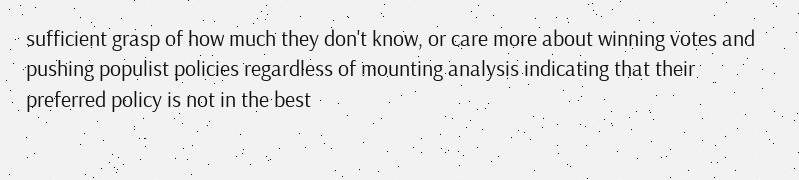sufficient grasp of how much they don't know, or care more about winning votes and pushing populist policies regardless of mounting analysis indicating that their preferred policy is not in the best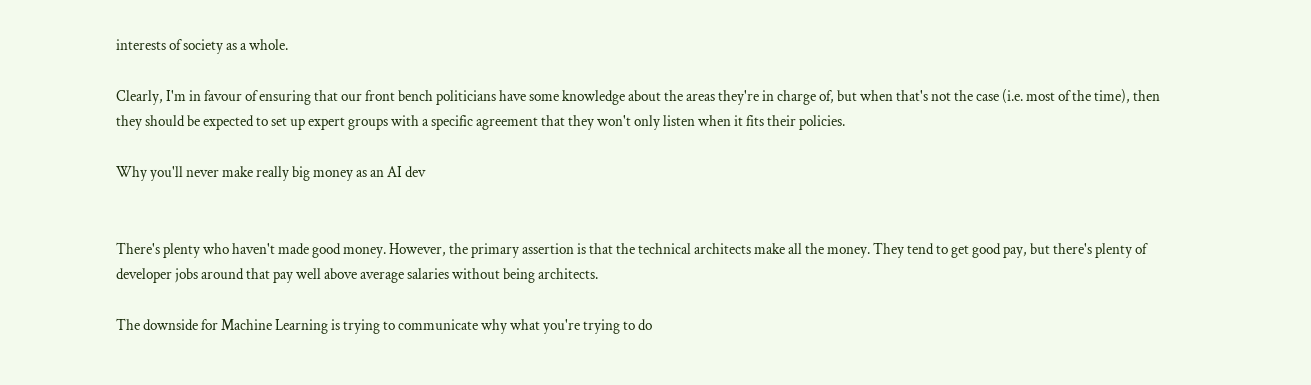interests of society as a whole.

Clearly, I'm in favour of ensuring that our front bench politicians have some knowledge about the areas they're in charge of, but when that's not the case (i.e. most of the time), then they should be expected to set up expert groups with a specific agreement that they won't only listen when it fits their policies.

Why you'll never make really big money as an AI dev


There's plenty who haven't made good money. However, the primary assertion is that the technical architects make all the money. They tend to get good pay, but there's plenty of developer jobs around that pay well above average salaries without being architects.

The downside for Machine Learning is trying to communicate why what you're trying to do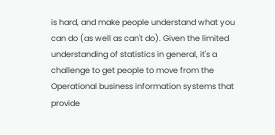is hard, and make people understand what you can do (as well as can't do). Given the limited understanding of statistics in general, it's a challenge to get people to move from the Operational business information systems that provide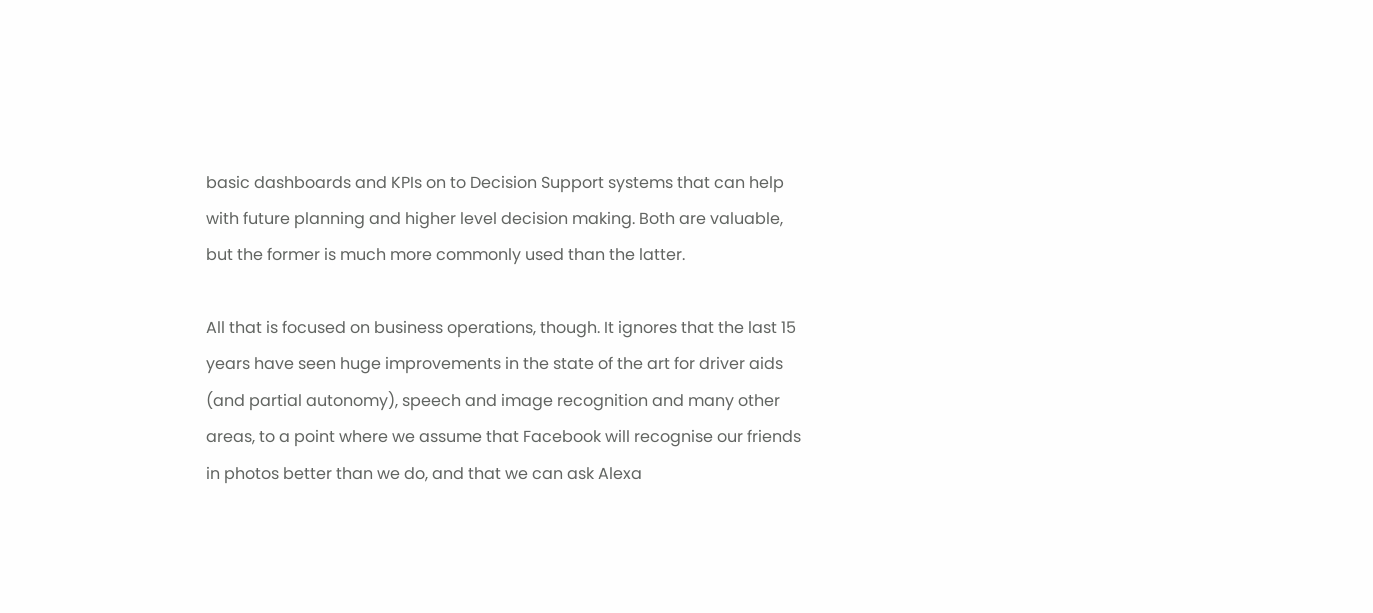basic dashboards and KPIs on to Decision Support systems that can help with future planning and higher level decision making. Both are valuable, but the former is much more commonly used than the latter.

All that is focused on business operations, though. It ignores that the last 15 years have seen huge improvements in the state of the art for driver aids (and partial autonomy), speech and image recognition and many other areas, to a point where we assume that Facebook will recognise our friends in photos better than we do, and that we can ask Alexa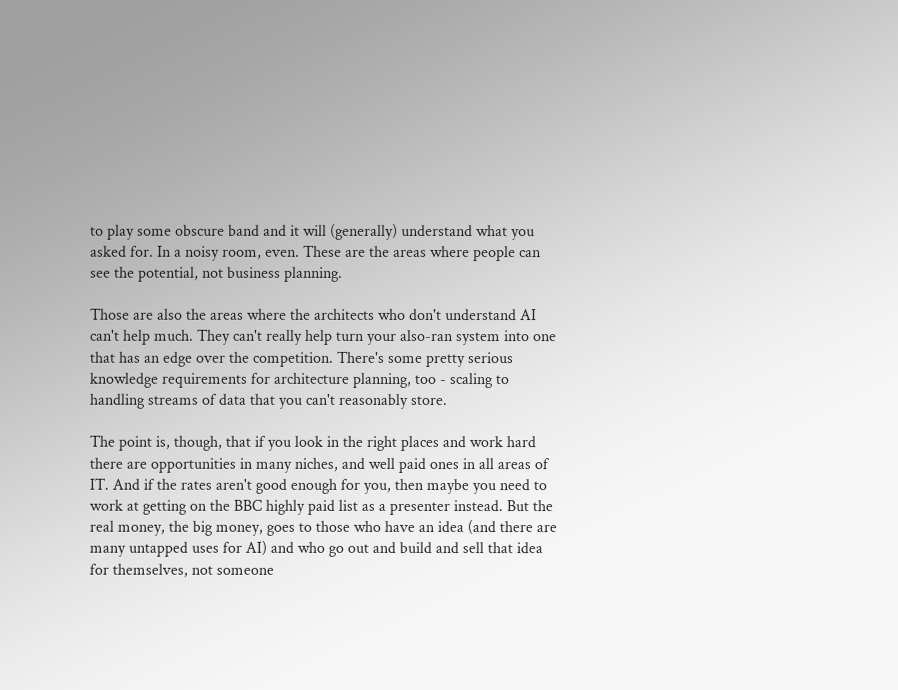to play some obscure band and it will (generally) understand what you asked for. In a noisy room, even. These are the areas where people can see the potential, not business planning.

Those are also the areas where the architects who don't understand AI can't help much. They can't really help turn your also-ran system into one that has an edge over the competition. There's some pretty serious knowledge requirements for architecture planning, too - scaling to handling streams of data that you can't reasonably store.

The point is, though, that if you look in the right places and work hard there are opportunities in many niches, and well paid ones in all areas of IT. And if the rates aren't good enough for you, then maybe you need to work at getting on the BBC highly paid list as a presenter instead. But the real money, the big money, goes to those who have an idea (and there are many untapped uses for AI) and who go out and build and sell that idea for themselves, not someone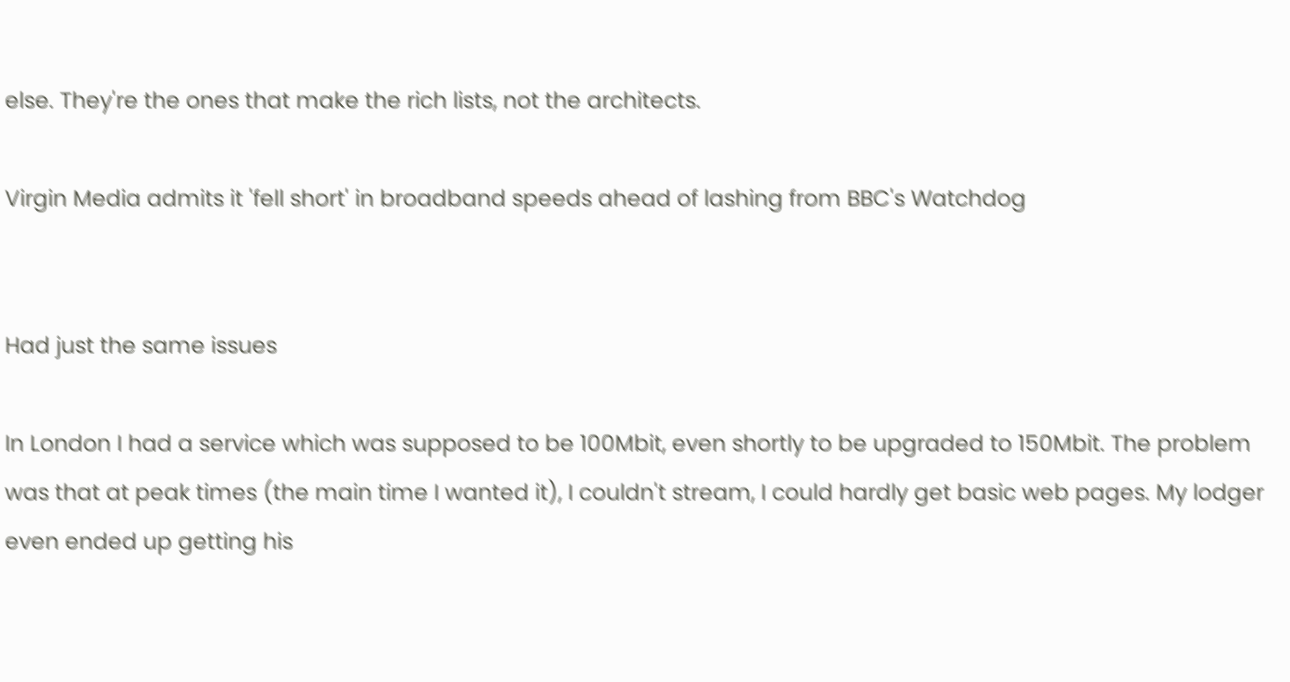else. They're the ones that make the rich lists, not the architects.

Virgin Media admits it 'fell short' in broadband speeds ahead of lashing from BBC's Watchdog


Had just the same issues

In London I had a service which was supposed to be 100Mbit, even shortly to be upgraded to 150Mbit. The problem was that at peak times (the main time I wanted it), I couldn't stream, I could hardly get basic web pages. My lodger even ended up getting his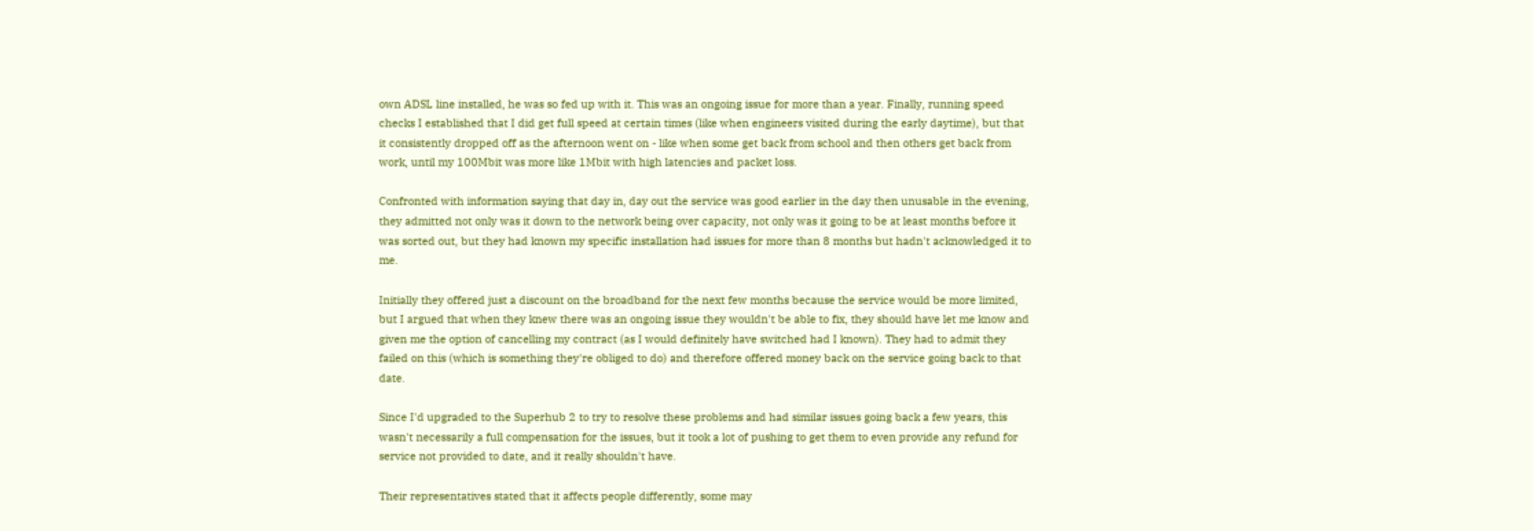own ADSL line installed, he was so fed up with it. This was an ongoing issue for more than a year. Finally, running speed checks I established that I did get full speed at certain times (like when engineers visited during the early daytime), but that it consistently dropped off as the afternoon went on - like when some get back from school and then others get back from work, until my 100Mbit was more like 1Mbit with high latencies and packet loss.

Confronted with information saying that day in, day out the service was good earlier in the day then unusable in the evening, they admitted not only was it down to the network being over capacity, not only was it going to be at least months before it was sorted out, but they had known my specific installation had issues for more than 8 months but hadn't acknowledged it to me.

Initially they offered just a discount on the broadband for the next few months because the service would be more limited, but I argued that when they knew there was an ongoing issue they wouldn't be able to fix, they should have let me know and given me the option of cancelling my contract (as I would definitely have switched had I known). They had to admit they failed on this (which is something they're obliged to do) and therefore offered money back on the service going back to that date.

Since I'd upgraded to the Superhub 2 to try to resolve these problems and had similar issues going back a few years, this wasn't necessarily a full compensation for the issues, but it took a lot of pushing to get them to even provide any refund for service not provided to date, and it really shouldn't have.

Their representatives stated that it affects people differently, some may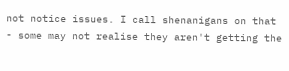not notice issues. I call shenanigans on that - some may not realise they aren't getting the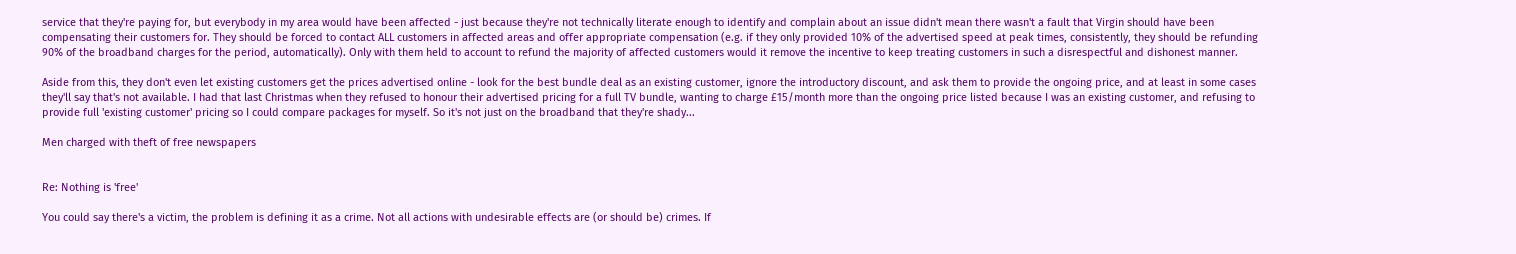service that they're paying for, but everybody in my area would have been affected - just because they're not technically literate enough to identify and complain about an issue didn't mean there wasn't a fault that Virgin should have been compensating their customers for. They should be forced to contact ALL customers in affected areas and offer appropriate compensation (e.g. if they only provided 10% of the advertised speed at peak times, consistently, they should be refunding 90% of the broadband charges for the period, automatically). Only with them held to account to refund the majority of affected customers would it remove the incentive to keep treating customers in such a disrespectful and dishonest manner.

Aside from this, they don't even let existing customers get the prices advertised online - look for the best bundle deal as an existing customer, ignore the introductory discount, and ask them to provide the ongoing price, and at least in some cases they'll say that's not available. I had that last Christmas when they refused to honour their advertised pricing for a full TV bundle, wanting to charge £15/month more than the ongoing price listed because I was an existing customer, and refusing to provide full 'existing customer' pricing so I could compare packages for myself. So it's not just on the broadband that they're shady...

Men charged with theft of free newspapers


Re: Nothing is 'free'

You could say there's a victim, the problem is defining it as a crime. Not all actions with undesirable effects are (or should be) crimes. If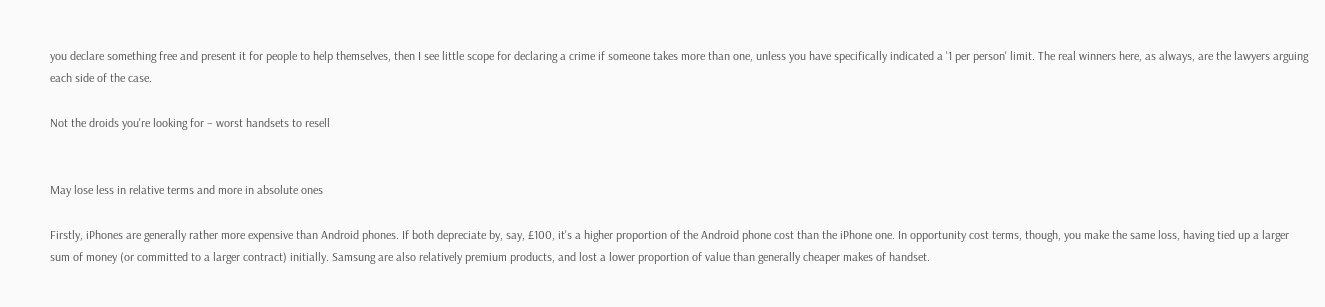you declare something free and present it for people to help themselves, then I see little scope for declaring a crime if someone takes more than one, unless you have specifically indicated a '1 per person' limit. The real winners here, as always, are the lawyers arguing each side of the case.

Not the droids you're looking for – worst handsets to resell


May lose less in relative terms and more in absolute ones

Firstly, iPhones are generally rather more expensive than Android phones. If both depreciate by, say, £100, it's a higher proportion of the Android phone cost than the iPhone one. In opportunity cost terms, though, you make the same loss, having tied up a larger sum of money (or committed to a larger contract) initially. Samsung are also relatively premium products, and lost a lower proportion of value than generally cheaper makes of handset.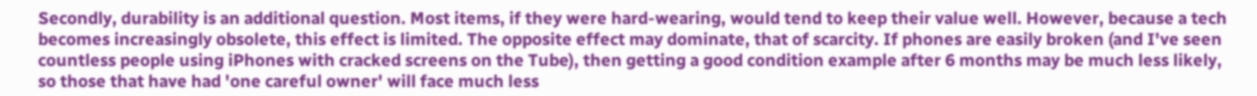Secondly, durability is an additional question. Most items, if they were hard-wearing, would tend to keep their value well. However, because a tech becomes increasingly obsolete, this effect is limited. The opposite effect may dominate, that of scarcity. If phones are easily broken (and I've seen countless people using iPhones with cracked screens on the Tube), then getting a good condition example after 6 months may be much less likely, so those that have had 'one careful owner' will face much less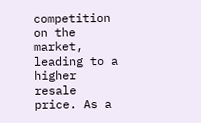competition on the market, leading to a higher resale price. As a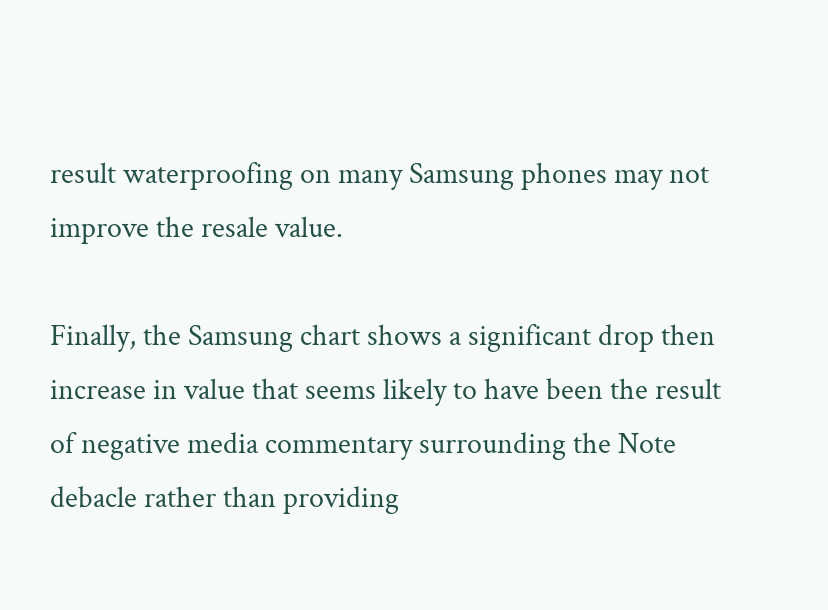result waterproofing on many Samsung phones may not improve the resale value.

Finally, the Samsung chart shows a significant drop then increase in value that seems likely to have been the result of negative media commentary surrounding the Note debacle rather than providing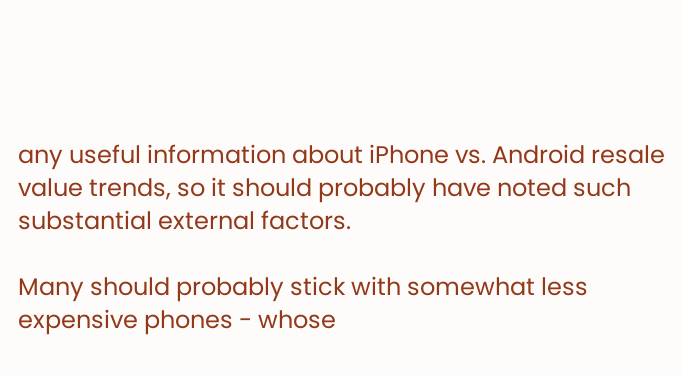any useful information about iPhone vs. Android resale value trends, so it should probably have noted such substantial external factors.

Many should probably stick with somewhat less expensive phones - whose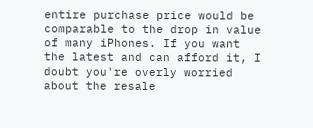entire purchase price would be comparable to the drop in value of many iPhones. If you want the latest and can afford it, I doubt you're overly worried about the resale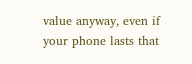value anyway, even if your phone lasts that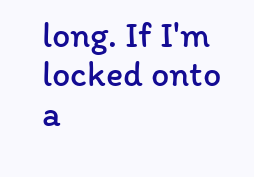long. If I'm locked onto a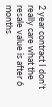2 year contract I don't really care what the resale value is after 6 months